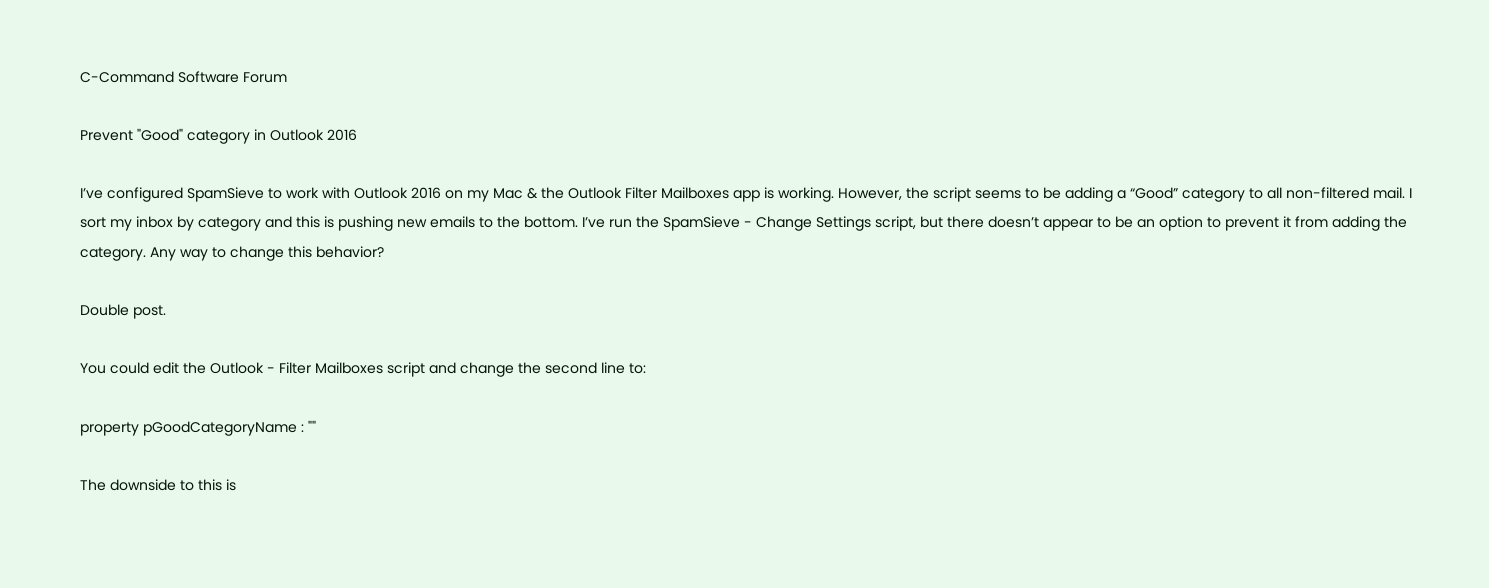C-Command Software Forum

Prevent "Good" category in Outlook 2016

I’ve configured SpamSieve to work with Outlook 2016 on my Mac & the Outlook Filter Mailboxes app is working. However, the script seems to be adding a “Good” category to all non-filtered mail. I sort my inbox by category and this is pushing new emails to the bottom. I’ve run the SpamSieve - Change Settings script, but there doesn’t appear to be an option to prevent it from adding the category. Any way to change this behavior?

Double post.

You could edit the Outlook - Filter Mailboxes script and change the second line to:

property pGoodCategoryName : ""

The downside to this is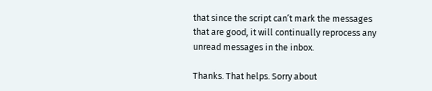that since the script can’t mark the messages that are good, it will continually reprocess any unread messages in the inbox.

Thanks. That helps. Sorry about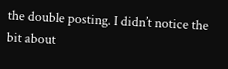the double posting. I didn’t notice the bit about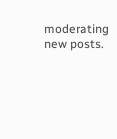moderating new posts.